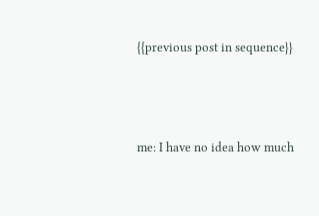{{previous post in sequence}}




me: I have no idea how much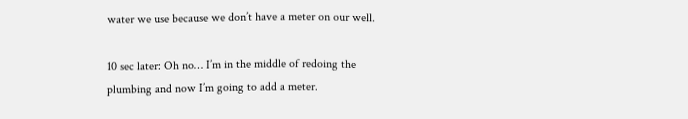water we use because we don’t have a meter on our well.

10 sec later: Oh no… I’m in the middle of redoing the plumbing and now I’m going to add a meter.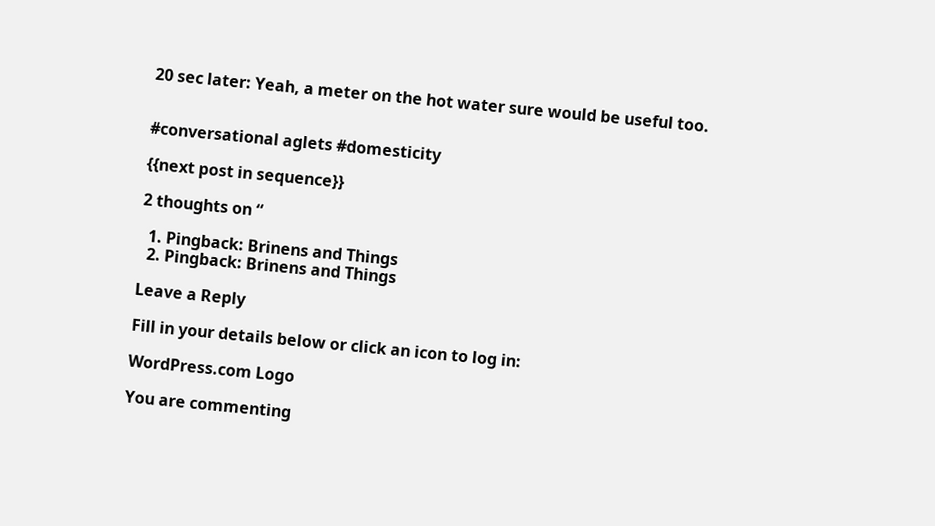20 sec later: Yeah, a meter on the hot water sure would be useful too.


#conversational aglets #domesticity

{{next post in sequence}}

2 thoughts on “

  1. Pingback: Brinens and Things
  2. Pingback: Brinens and Things

Leave a Reply

Fill in your details below or click an icon to log in:

WordPress.com Logo

You are commenting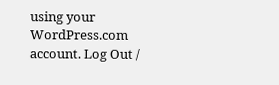using your WordPress.com account. Log Out /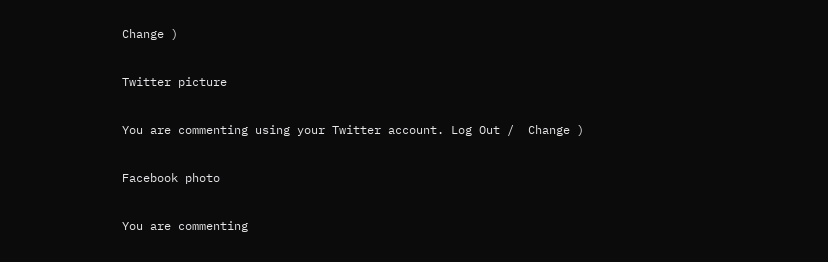Change )

Twitter picture

You are commenting using your Twitter account. Log Out /  Change )

Facebook photo

You are commenting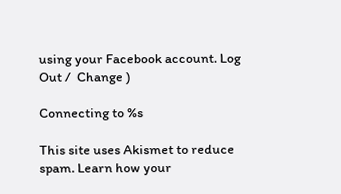using your Facebook account. Log Out /  Change )

Connecting to %s

This site uses Akismet to reduce spam. Learn how your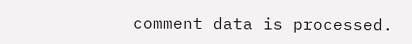comment data is processed.